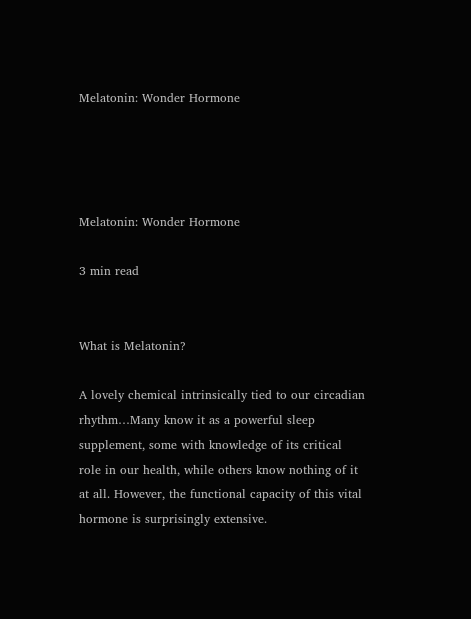Melatonin: Wonder Hormone




Melatonin: Wonder Hormone

3 min read


What is Melatonin?

A lovely chemical intrinsically tied to our circadian rhythm…Many know it as a powerful sleep supplement, some with knowledge of its critical role in our health, while others know nothing of it at all. However, the functional capacity of this vital hormone is surprisingly extensive.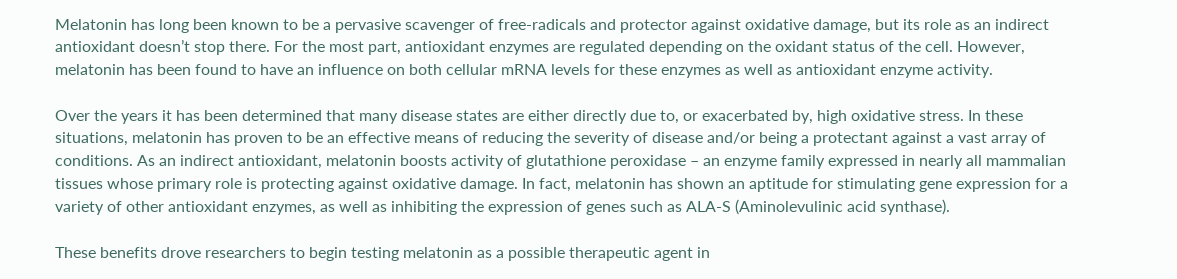Melatonin has long been known to be a pervasive scavenger of free-radicals and protector against oxidative damage, but its role as an indirect antioxidant doesn’t stop there. For the most part, antioxidant enzymes are regulated depending on the oxidant status of the cell. However, melatonin has been found to have an influence on both cellular mRNA levels for these enzymes as well as antioxidant enzyme activity.

Over the years it has been determined that many disease states are either directly due to, or exacerbated by, high oxidative stress. In these situations, melatonin has proven to be an effective means of reducing the severity of disease and/or being a protectant against a vast array of conditions. As an indirect antioxidant, melatonin boosts activity of glutathione peroxidase – an enzyme family expressed in nearly all mammalian tissues whose primary role is protecting against oxidative damage. In fact, melatonin has shown an aptitude for stimulating gene expression for a variety of other antioxidant enzymes, as well as inhibiting the expression of genes such as ALA-S (Aminolevulinic acid synthase).

These benefits drove researchers to begin testing melatonin as a possible therapeutic agent in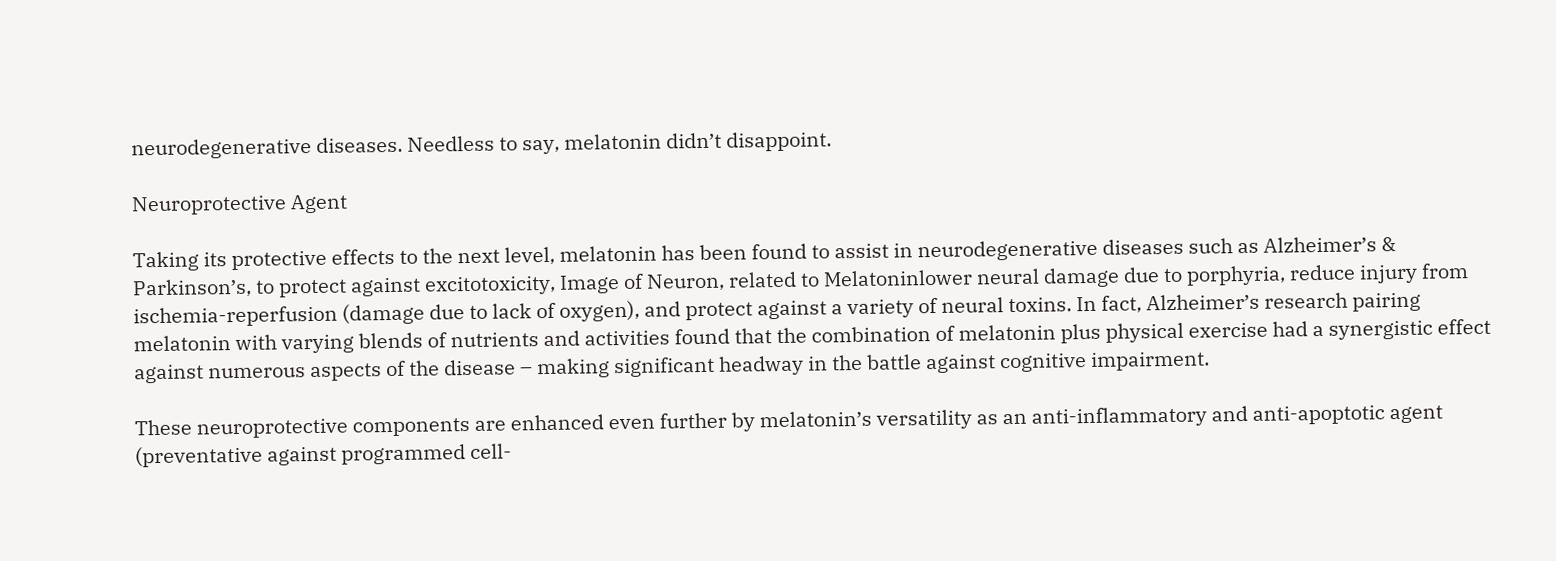neurodegenerative diseases. Needless to say, melatonin didn’t disappoint.

Neuroprotective Agent

Taking its protective effects to the next level, melatonin has been found to assist in neurodegenerative diseases such as Alzheimer’s & Parkinson’s, to protect against excitotoxicity, Image of Neuron, related to Melatoninlower neural damage due to porphyria, reduce injury from ischemia-reperfusion (damage due to lack of oxygen), and protect against a variety of neural toxins. In fact, Alzheimer’s research pairing melatonin with varying blends of nutrients and activities found that the combination of melatonin plus physical exercise had a synergistic effect against numerous aspects of the disease – making significant headway in the battle against cognitive impairment.

These neuroprotective components are enhanced even further by melatonin’s versatility as an anti-inflammatory and anti-apoptotic agent (preventative against programmed cell-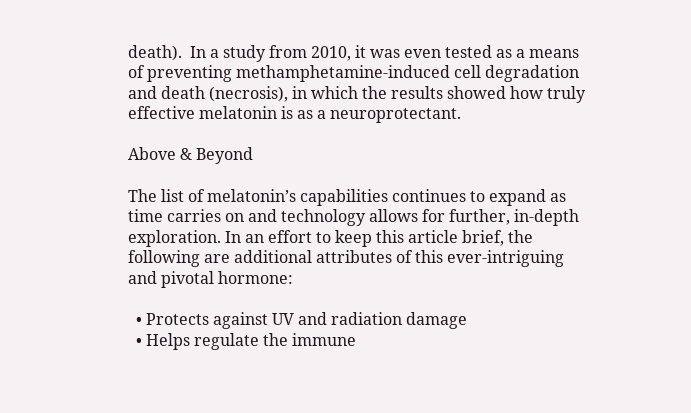death).  In a study from 2010, it was even tested as a means of preventing methamphetamine-induced cell degradation and death (necrosis), in which the results showed how truly effective melatonin is as a neuroprotectant.

Above & Beyond

The list of melatonin’s capabilities continues to expand as time carries on and technology allows for further, in-depth exploration. In an effort to keep this article brief, the following are additional attributes of this ever-intriguing and pivotal hormone:

  • Protects against UV and radiation damage
  • Helps regulate the immune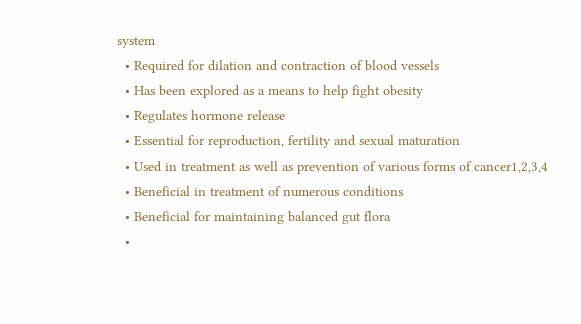system
  • Required for dilation and contraction of blood vessels
  • Has been explored as a means to help fight obesity
  • Regulates hormone release
  • Essential for reproduction, fertility and sexual maturation
  • Used in treatment as well as prevention of various forms of cancer1,2,3,4
  • Beneficial in treatment of numerous conditions
  • Beneficial for maintaining balanced gut flora
  •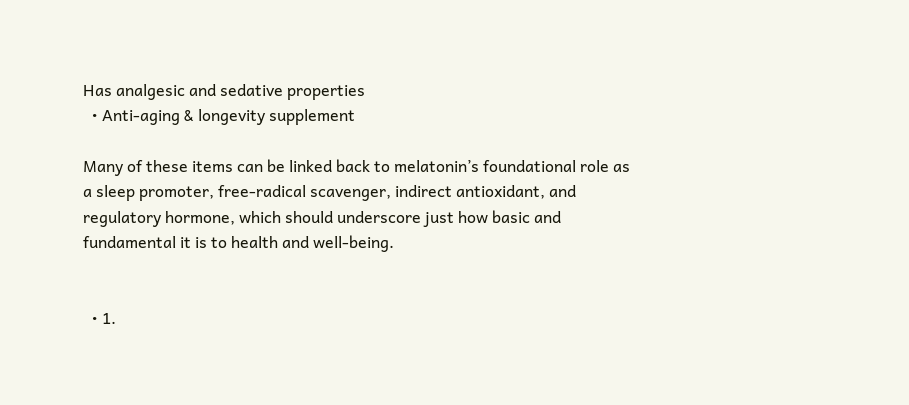Has analgesic and sedative properties
  • Anti-aging & longevity supplement

Many of these items can be linked back to melatonin’s foundational role as a sleep promoter, free-radical scavenger, indirect antioxidant, and regulatory hormone, which should underscore just how basic and fundamental it is to health and well-being.


  • 1.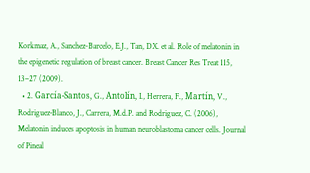Korkmaz, A., Sanchez-Barcelo, E.J., Tan, DX. et al. Role of melatonin in the epigenetic regulation of breast cancer. Breast Cancer Res Treat 115, 13–27 (2009).
  • 2. García‐Santos, G., Antolín, I., Herrera, F., Martín, V., Rodriguez‐Blanco, J., Carrera, M.d.P. and Rodriguez, C. (2006), Melatonin induces apoptosis in human neuroblastoma cancer cells. Journal of Pineal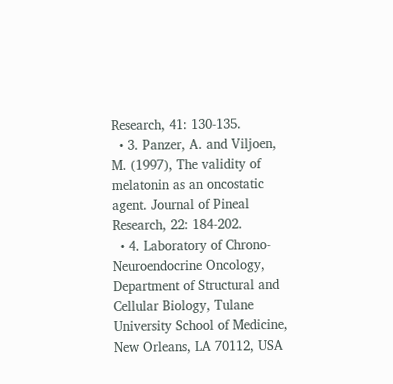Research, 41: 130-135.
  • 3. Panzer, A. and Viljoen, M. (1997), The validity of melatonin as an oncostatic agent. Journal of Pineal Research, 22: 184-202.
  • 4. Laboratory of Chrono-Neuroendocrine Oncology, Department of Structural and Cellular Biology, Tulane University School of Medicine, New Orleans, LA 70112, USA